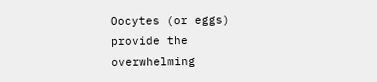Oocytes (or eggs) provide the overwhelming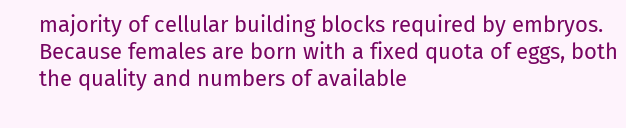majority of cellular building blocks required by embryos. Because females are born with a fixed quota of eggs, both the quality and numbers of available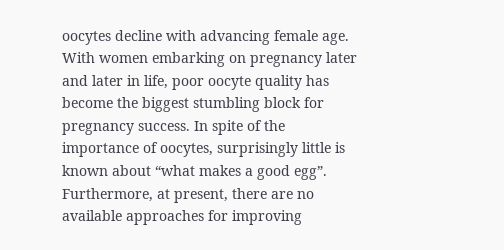oocytes decline with advancing female age. With women embarking on pregnancy later and later in life, poor oocyte quality has become the biggest stumbling block for pregnancy success. In spite of the importance of oocytes, surprisingly little is known about “what makes a good egg”. Furthermore, at present, there are no available approaches for improving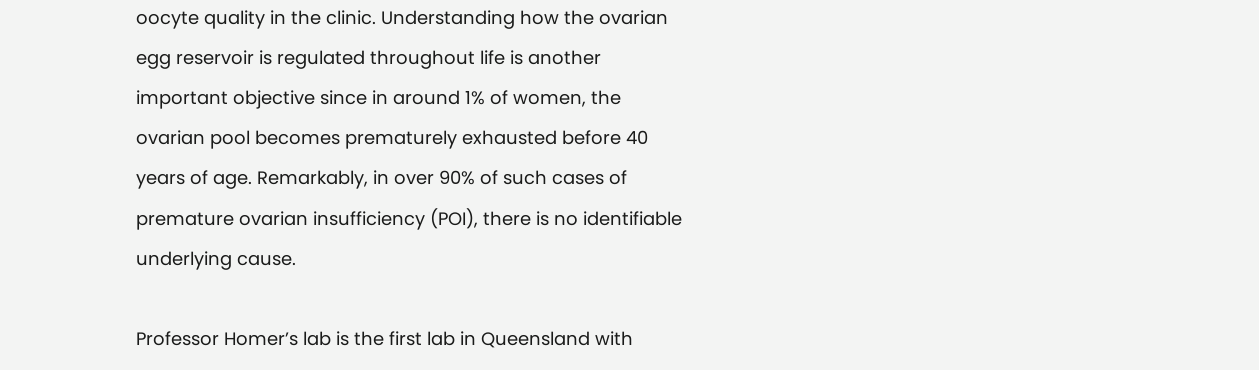oocyte quality in the clinic. Understanding how the ovarian egg reservoir is regulated throughout life is another important objective since in around 1% of women, the ovarian pool becomes prematurely exhausted before 40 years of age. Remarkably, in over 90% of such cases of premature ovarian insufficiency (POI), there is no identifiable underlying cause.

Professor Homer’s lab is the first lab in Queensland with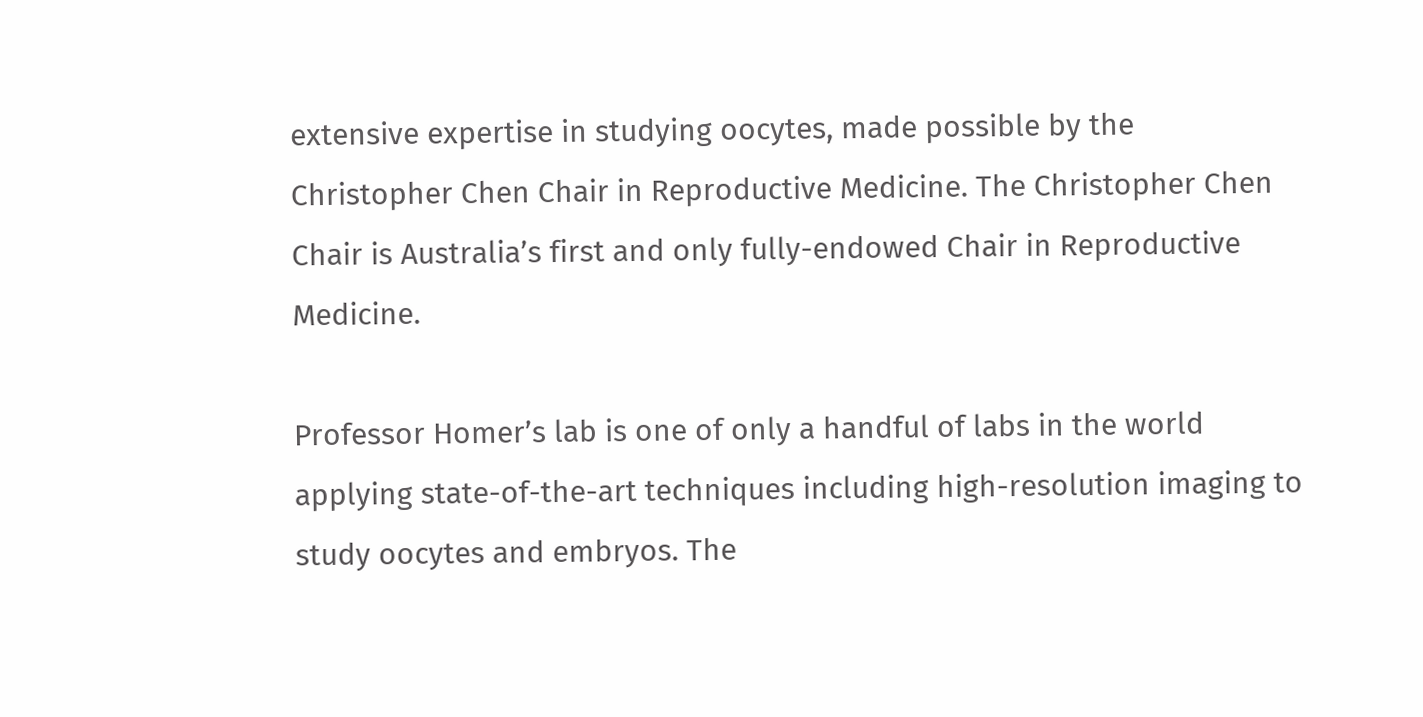extensive expertise in studying oocytes, made possible by the Christopher Chen Chair in Reproductive Medicine. The Christopher Chen Chair is Australia’s first and only fully-endowed Chair in Reproductive Medicine.

Professor Homer’s lab is one of only a handful of labs in the world applying state-of-the-art techniques including high-resolution imaging to study oocytes and embryos. The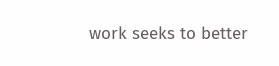work seeks to better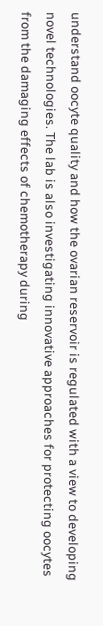understand oocyte quality and how the ovarian reservoir is regulated with a view to developing novel technologies. The lab is also investigating innovative approaches for protecting oocytes from the damaging effects of chemotherapy during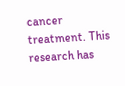cancer treatment. This research has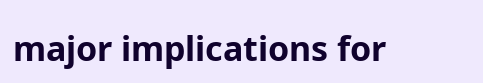major implications for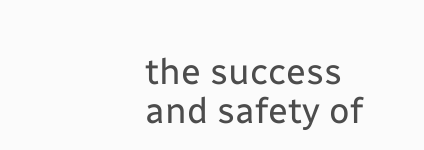the success and safety of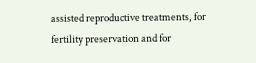assisted reproductive treatments, for fertility preservation and for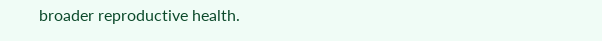broader reproductive health.